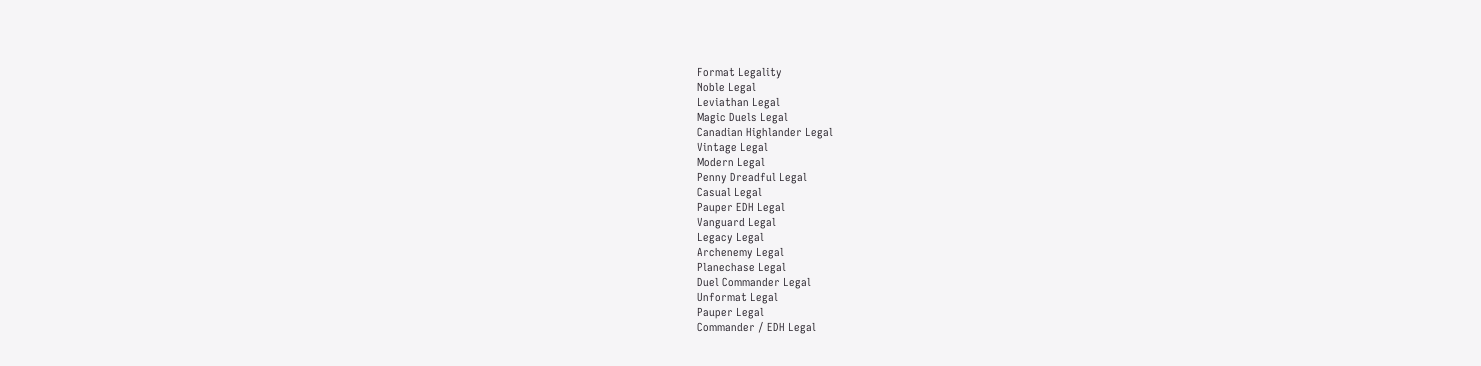Format Legality
Noble Legal
Leviathan Legal
Magic Duels Legal
Canadian Highlander Legal
Vintage Legal
Modern Legal
Penny Dreadful Legal
Casual Legal
Pauper EDH Legal
Vanguard Legal
Legacy Legal
Archenemy Legal
Planechase Legal
Duel Commander Legal
Unformat Legal
Pauper Legal
Commander / EDH Legal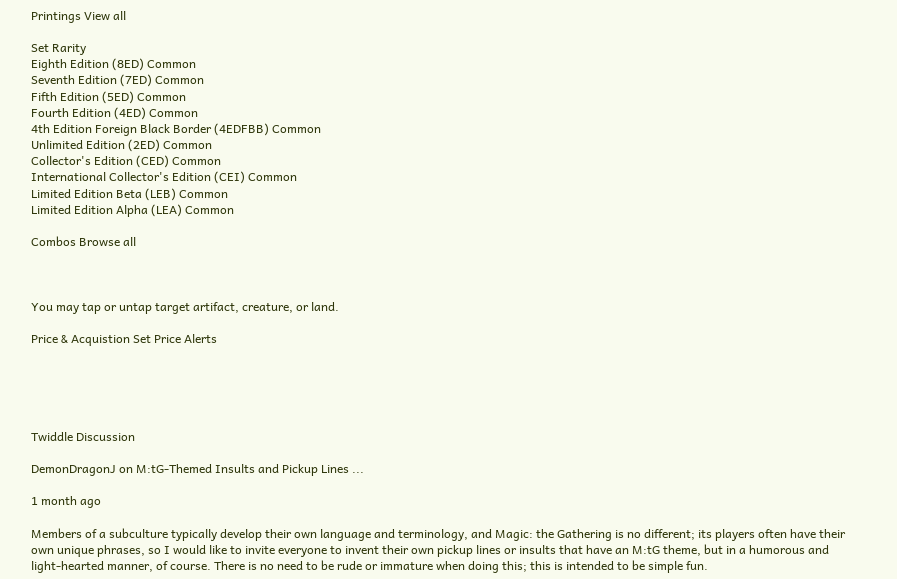Printings View all

Set Rarity
Eighth Edition (8ED) Common
Seventh Edition (7ED) Common
Fifth Edition (5ED) Common
Fourth Edition (4ED) Common
4th Edition Foreign Black Border (4EDFBB) Common
Unlimited Edition (2ED) Common
Collector's Edition (CED) Common
International Collector's Edition (CEI) Common
Limited Edition Beta (LEB) Common
Limited Edition Alpha (LEA) Common

Combos Browse all



You may tap or untap target artifact, creature, or land.

Price & Acquistion Set Price Alerts





Twiddle Discussion

DemonDragonJ on M:tG-Themed Insults and Pickup Lines ...

1 month ago

Members of a subculture typically develop their own language and terminology, and Magic: the Gathering is no different; its players often have their own unique phrases, so I would like to invite everyone to invent their own pickup lines or insults that have an M:tG theme, but in a humorous and light-hearted manner, of course. There is no need to be rude or immature when doing this; this is intended to be simple fun.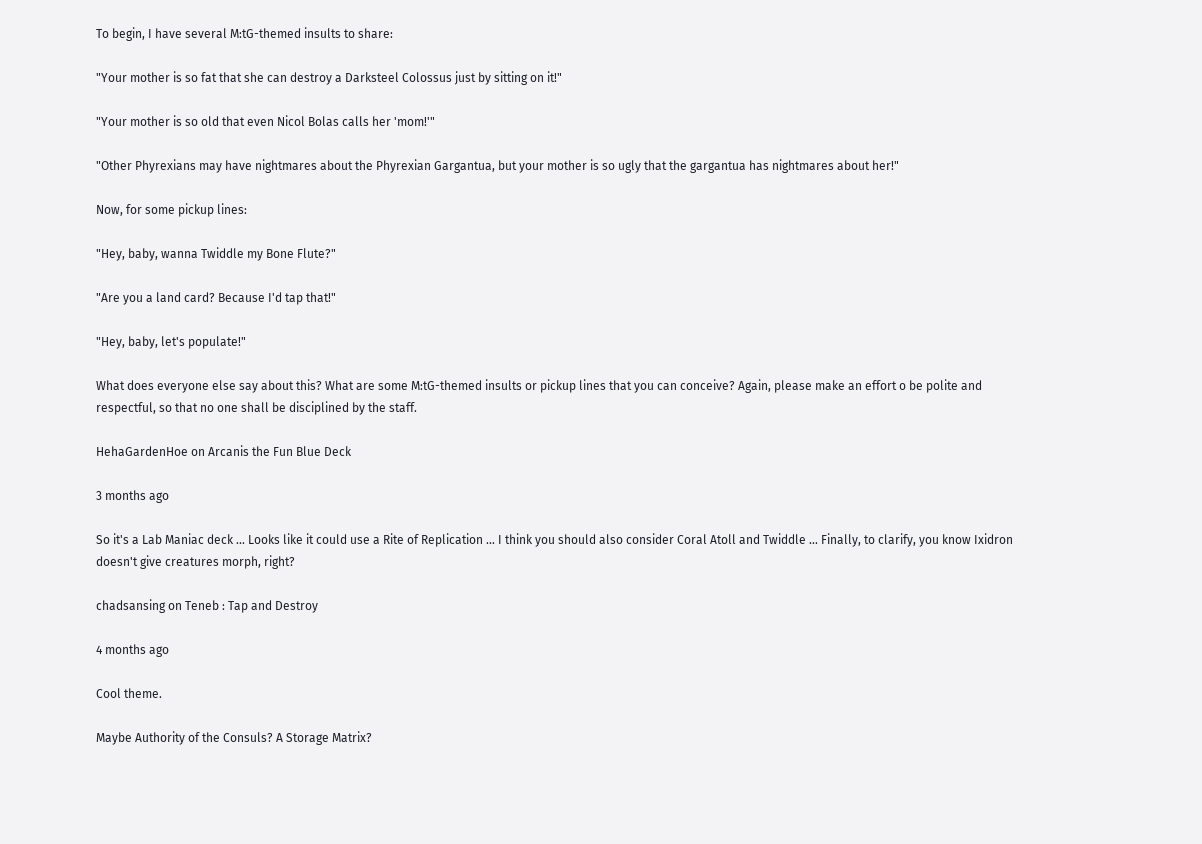To begin, I have several M:tG-themed insults to share:

"Your mother is so fat that she can destroy a Darksteel Colossus just by sitting on it!"

"Your mother is so old that even Nicol Bolas calls her 'mom!'"

"Other Phyrexians may have nightmares about the Phyrexian Gargantua, but your mother is so ugly that the gargantua has nightmares about her!"

Now, for some pickup lines:

"Hey, baby, wanna Twiddle my Bone Flute?"

"Are you a land card? Because I'd tap that!"

"Hey, baby, let's populate!"

What does everyone else say about this? What are some M:tG-themed insults or pickup lines that you can conceive? Again, please make an effort o be polite and respectful, so that no one shall be disciplined by the staff.

HehaGardenHoe on Arcanis the Fun Blue Deck

3 months ago

So it's a Lab Maniac deck ... Looks like it could use a Rite of Replication ... I think you should also consider Coral Atoll and Twiddle ... Finally, to clarify, you know Ixidron doesn't give creatures morph, right?

chadsansing on Teneb : Tap and Destroy

4 months ago

Cool theme.

Maybe Authority of the Consuls? A Storage Matrix?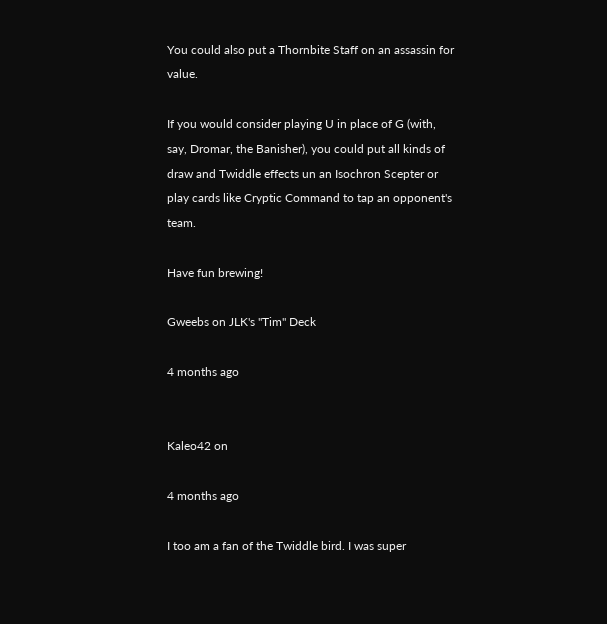You could also put a Thornbite Staff on an assassin for value.

If you would consider playing U in place of G (with, say, Dromar, the Banisher), you could put all kinds of draw and Twiddle effects un an Isochron Scepter or play cards like Cryptic Command to tap an opponent's team.

Have fun brewing!

Gweebs on JLK's "Tim" Deck

4 months ago


Kaleo42 on

4 months ago

I too am a fan of the Twiddle bird. I was super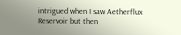intrigued when I saw Aetherflux Reservoir but then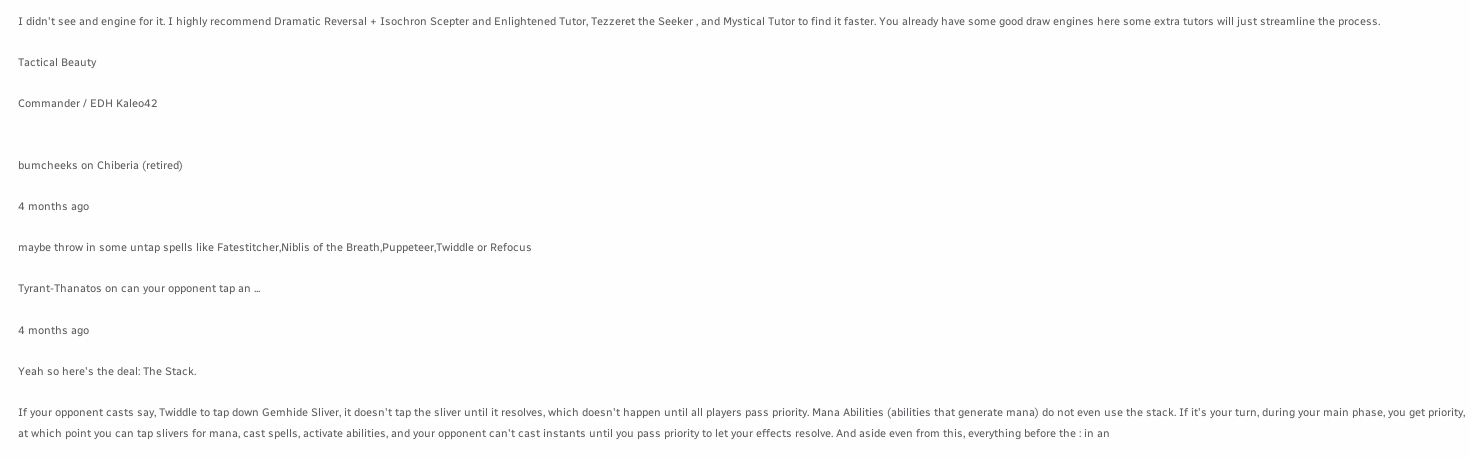I didn't see and engine for it. I highly recommend Dramatic Reversal + Isochron Scepter and Enlightened Tutor, Tezzeret the Seeker , and Mystical Tutor to find it faster. You already have some good draw engines here some extra tutors will just streamline the process.

Tactical Beauty

Commander / EDH Kaleo42


bumcheeks on Chiberia (retired)

4 months ago

maybe throw in some untap spells like Fatestitcher,Niblis of the Breath,Puppeteer,Twiddle or Refocus

Tyrant-Thanatos on can your opponent tap an ...

4 months ago

Yeah so here's the deal: The Stack.

If your opponent casts say, Twiddle to tap down Gemhide Sliver, it doesn't tap the sliver until it resolves, which doesn't happen until all players pass priority. Mana Abilities (abilities that generate mana) do not even use the stack. If it's your turn, during your main phase, you get priority, at which point you can tap slivers for mana, cast spells, activate abilities, and your opponent can't cast instants until you pass priority to let your effects resolve. And aside even from this, everything before the : in an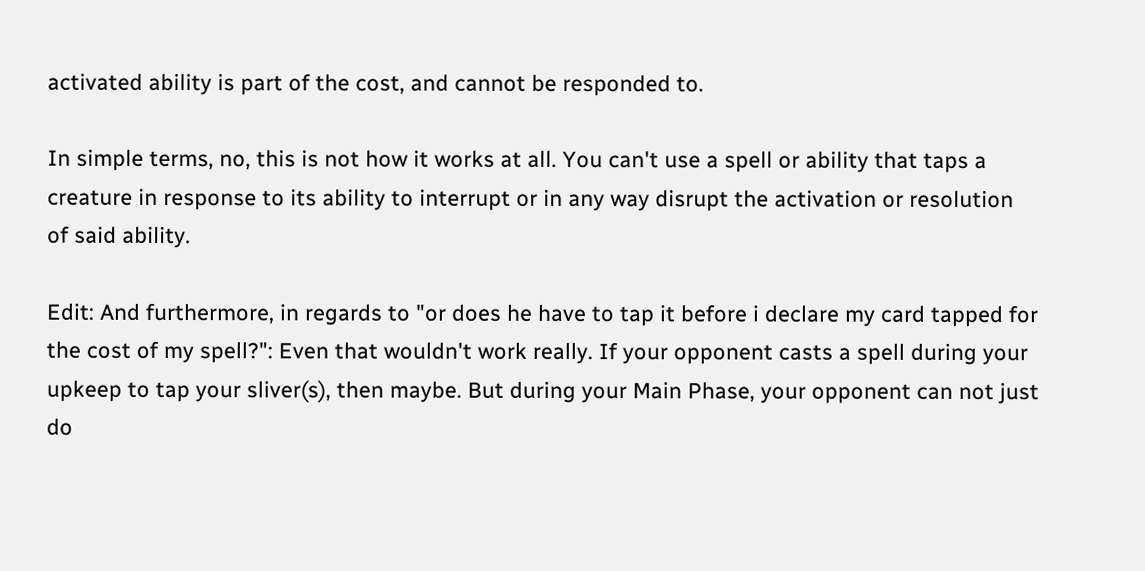activated ability is part of the cost, and cannot be responded to.

In simple terms, no, this is not how it works at all. You can't use a spell or ability that taps a creature in response to its ability to interrupt or in any way disrupt the activation or resolution of said ability.

Edit: And furthermore, in regards to "or does he have to tap it before i declare my card tapped for the cost of my spell?": Even that wouldn't work really. If your opponent casts a spell during your upkeep to tap your sliver(s), then maybe. But during your Main Phase, your opponent can not just do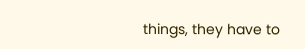things, they have to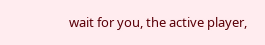wait for you, the active player,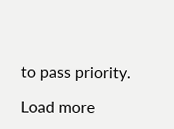to pass priority.

Load more